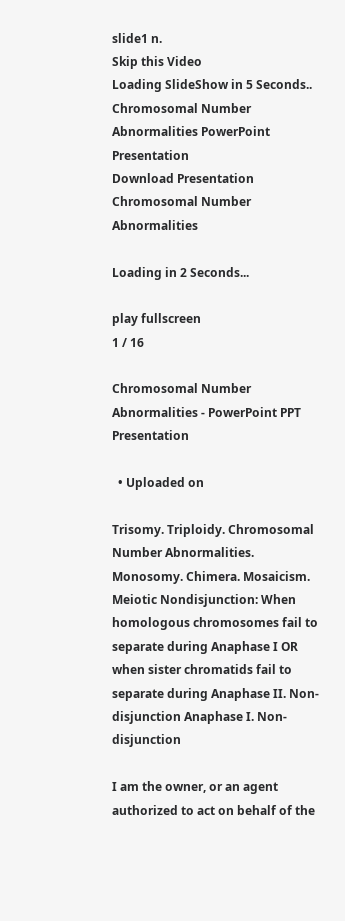slide1 n.
Skip this Video
Loading SlideShow in 5 Seconds..
Chromosomal Number Abnormalities PowerPoint Presentation
Download Presentation
Chromosomal Number Abnormalities

Loading in 2 Seconds...

play fullscreen
1 / 16

Chromosomal Number Abnormalities - PowerPoint PPT Presentation

  • Uploaded on

Trisomy. Triploidy. Chromosomal Number Abnormalities. Monosomy. Chimera. Mosaicism. Meiotic Nondisjunction: When homologous chromosomes fail to separate during Anaphase I OR when sister chromatids fail to separate during Anaphase II. Non-disjunction Anaphase I. Non-disjunction

I am the owner, or an agent authorized to act on behalf of the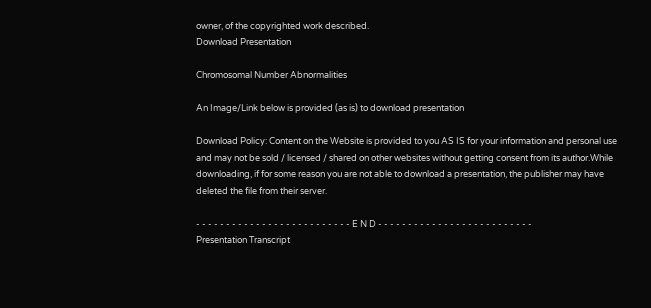owner, of the copyrighted work described.
Download Presentation

Chromosomal Number Abnormalities

An Image/Link below is provided (as is) to download presentation

Download Policy: Content on the Website is provided to you AS IS for your information and personal use and may not be sold / licensed / shared on other websites without getting consent from its author.While downloading, if for some reason you are not able to download a presentation, the publisher may have deleted the file from their server.

- - - - - - - - - - - - - - - - - - - - - - - - - - E N D - - - - - - - - - - - - - - - - - - - - - - - - - -
Presentation Transcript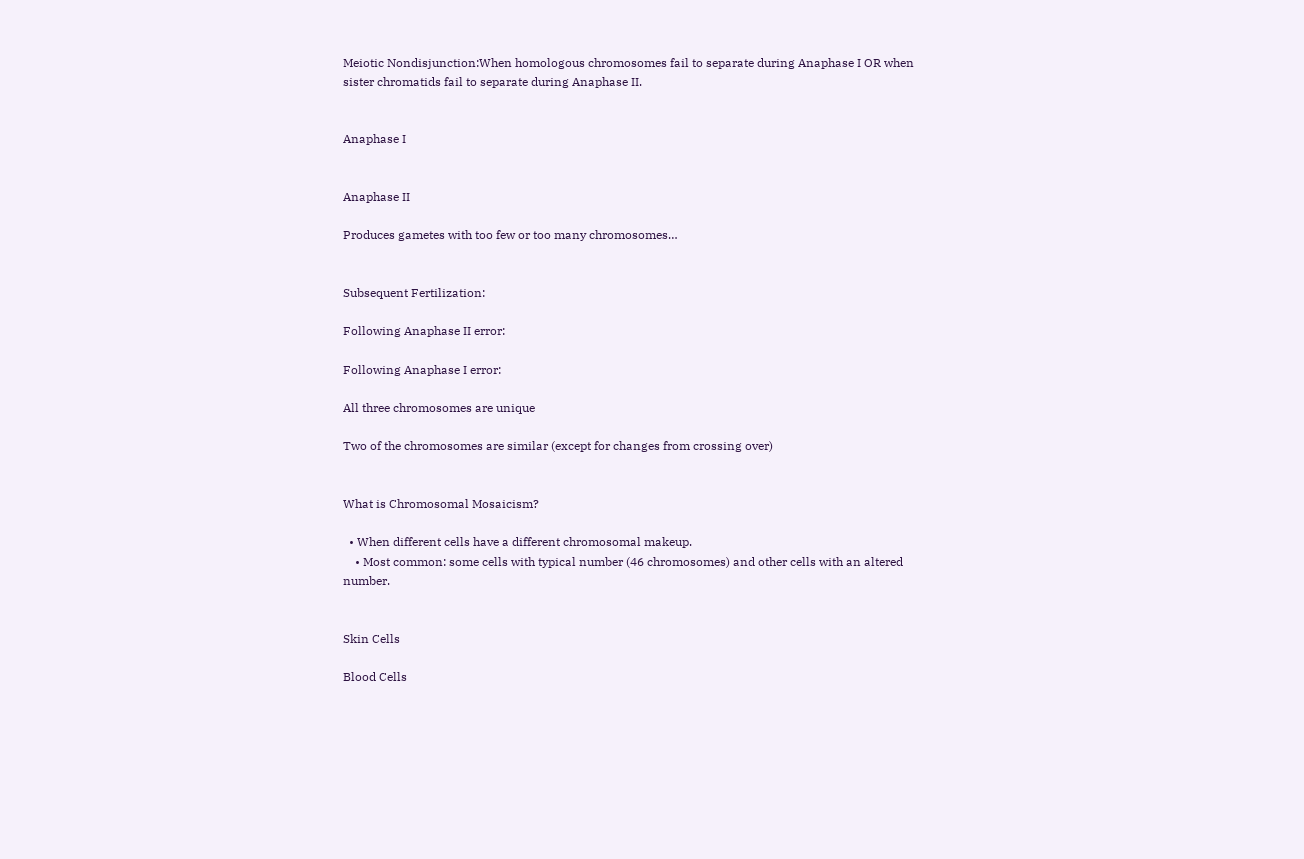Meiotic Nondisjunction:When homologous chromosomes fail to separate during Anaphase I OR when sister chromatids fail to separate during Anaphase II.


Anaphase I


Anaphase II

Produces gametes with too few or too many chromosomes…


Subsequent Fertilization:

Following Anaphase II error:

Following Anaphase I error:

All three chromosomes are unique

Two of the chromosomes are similar (except for changes from crossing over)


What is Chromosomal Mosaicism?

  • When different cells have a different chromosomal makeup.
    • Most common: some cells with typical number (46 chromosomes) and other cells with an altered number.


Skin Cells

Blood Cells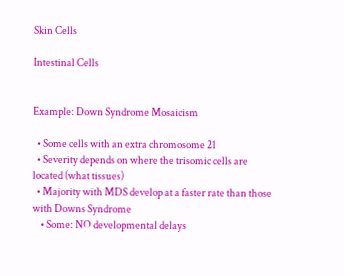Skin Cells

Intestinal Cells


Example: Down Syndrome Mosaicism

  • Some cells with an extra chromosome 21
  • Severity depends on where the trisomic cells are located (what tissues)
  • Majority with MDS develop at a faster rate than those with Downs Syndrome
    • Some: NO developmental delays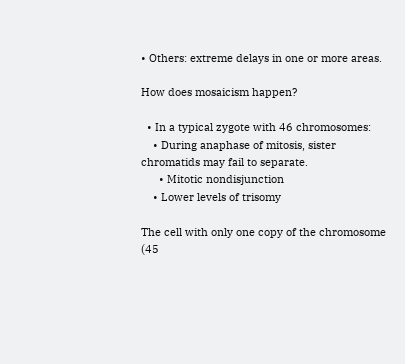• Others: extreme delays in one or more areas.

How does mosaicism happen?

  • In a typical zygote with 46 chromosomes:
    • During anaphase of mitosis, sister chromatids may fail to separate.
      • Mitotic nondisjunction
    • Lower levels of trisomy

The cell with only one copy of the chromosome (45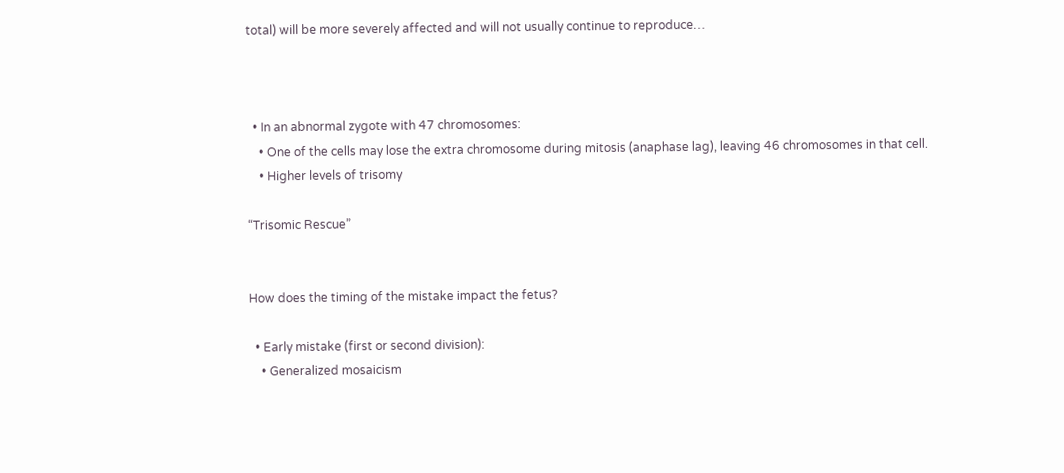total) will be more severely affected and will not usually continue to reproduce…



  • In an abnormal zygote with 47 chromosomes:
    • One of the cells may lose the extra chromosome during mitosis (anaphase lag), leaving 46 chromosomes in that cell.
    • Higher levels of trisomy

“Trisomic Rescue”


How does the timing of the mistake impact the fetus?

  • Early mistake (first or second division):
    • Generalized mosaicism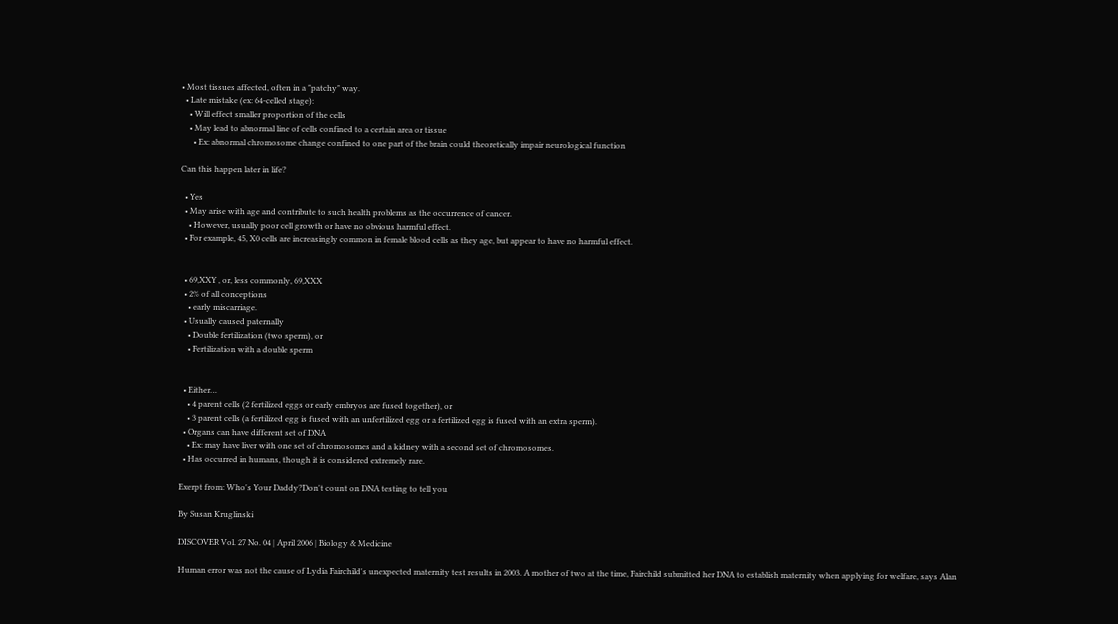• Most tissues affected, often in a "patchy" way.
  • Late mistake (ex: 64-celled stage):
    • Will effect smaller proportion of the cells
    • May lead to abnormal line of cells confined to a certain area or tissue
      • Ex: abnormal chromosome change confined to one part of the brain could theoretically impair neurological function

Can this happen later in life?

  • Yes
  • May arise with age and contribute to such health problems as the occurrence of cancer.
    • However, usually poor cell growth or have no obvious harmful effect.
  • For example, 45, X0 cells are increasingly common in female blood cells as they age, but appear to have no harmful effect.


  • 69,XXY , or, less commonly, 69,XXX
  • 2% of all conceptions
    • early miscarriage.
  • Usually caused paternally
    • Double fertilization (two sperm), or
    • Fertilization with a double sperm


  • Either…
    • 4 parent cells (2 fertilized eggs or early embryos are fused together), or
    • 3 parent cells (a fertilized egg is fused with an unfertilized egg or a fertilized egg is fused with an extra sperm).
  • Organs can have different set of DNA
    • Ex: may have liver with one set of chromosomes and a kidney with a second set of chromosomes.
  • Has occurred in humans, though it is considered extremely rare.

Exerpt from: Who's Your Daddy?Don't count on DNA testing to tell you

By Susan Kruglinski

DISCOVER Vol. 27 No. 04 | April 2006 | Biology & Medicine

Human error was not the cause of Lydia Fairchild's unexpected maternity test results in 2003. A mother of two at the time, Fairchild submitted her DNA to establish maternity when applying for welfare, says Alan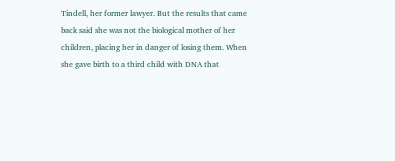Tindell, her former lawyer. But the results that came back said she was not the biological mother of her children, placing her in danger of losing them. When she gave birth to a third child with DNA that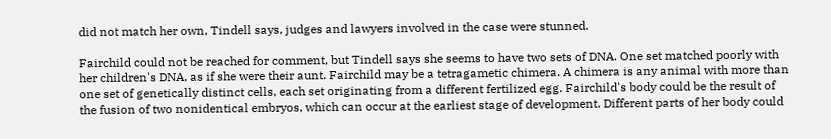did not match her own, Tindell says, judges and lawyers involved in the case were stunned.

Fairchild could not be reached for comment, but Tindell says she seems to have two sets of DNA. One set matched poorly with her children's DNA, as if she were their aunt. Fairchild may be a tetragametic chimera. A chimera is any animal with more than one set of genetically distinct cells, each set originating from a different fertilized egg. Fairchild's body could be the result of the fusion of two nonidentical embryos, which can occur at the earliest stage of development. Different parts of her body could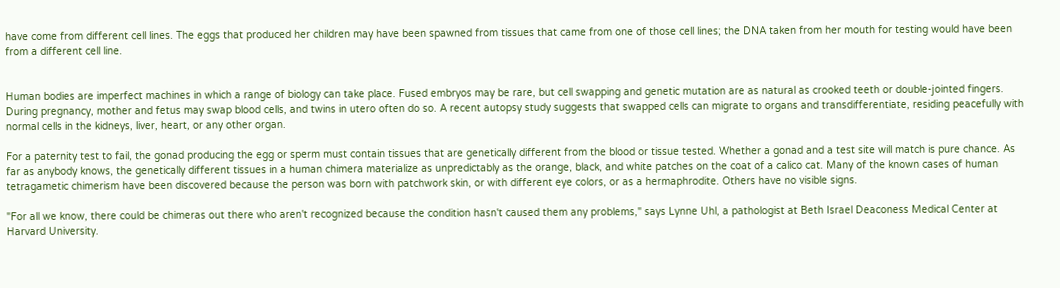have come from different cell lines. The eggs that produced her children may have been spawned from tissues that came from one of those cell lines; the DNA taken from her mouth for testing would have been from a different cell line.


Human bodies are imperfect machines in which a range of biology can take place. Fused embryos may be rare, but cell swapping and genetic mutation are as natural as crooked teeth or double-jointed fingers. During pregnancy, mother and fetus may swap blood cells, and twins in utero often do so. A recent autopsy study suggests that swapped cells can migrate to organs and transdifferentiate, residing peacefully with normal cells in the kidneys, liver, heart, or any other organ.

For a paternity test to fail, the gonad producing the egg or sperm must contain tissues that are genetically different from the blood or tissue tested. Whether a gonad and a test site will match is pure chance. As far as anybody knows, the genetically different tissues in a human chimera materialize as unpredictably as the orange, black, and white patches on the coat of a calico cat. Many of the known cases of human tetragametic chimerism have been discovered because the person was born with patchwork skin, or with different eye colors, or as a hermaphrodite. Others have no visible signs.

"For all we know, there could be chimeras out there who aren't recognized because the condition hasn't caused them any problems," says Lynne Uhl, a pathologist at Beth Israel Deaconess Medical Center at Harvard University.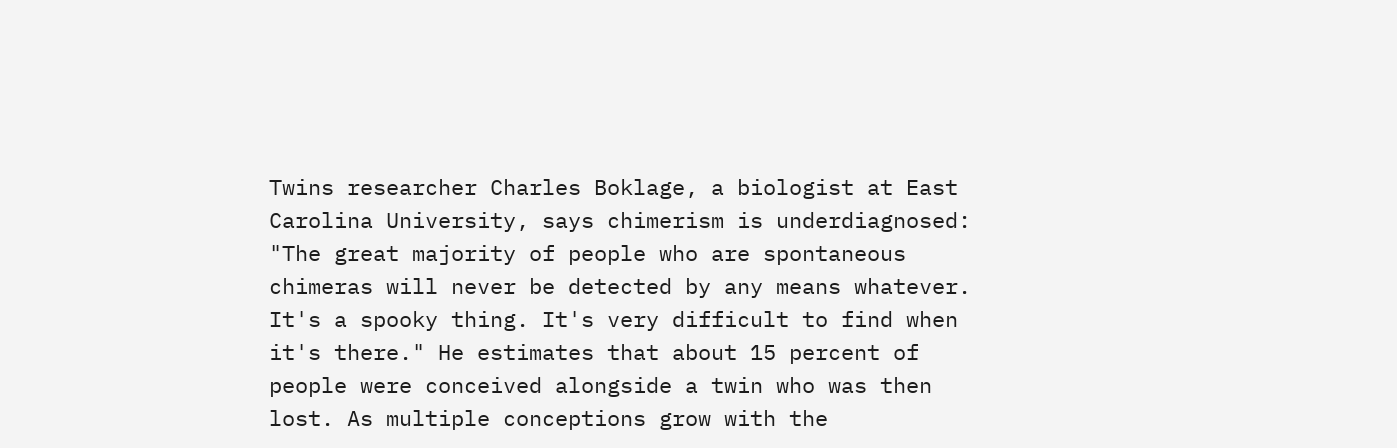Twins researcher Charles Boklage, a biologist at East Carolina University, says chimerism is underdiagnosed: "The great majority of people who are spontaneous chimeras will never be detected by any means whatever. It's a spooky thing. It's very difficult to find when it's there." He estimates that about 15 percent of people were conceived alongside a twin who was then lost. As multiple conceptions grow with the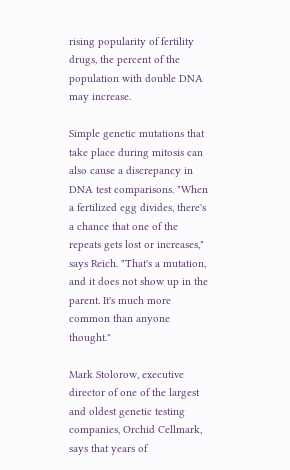rising popularity of fertility drugs, the percent of the population with double DNA may increase.

Simple genetic mutations that take place during mitosis can also cause a discrepancy in DNA test comparisons. "When a fertilized egg divides, there's a chance that one of the repeats gets lost or increases," says Reich. "That's a mutation, and it does not show up in the parent. It's much more common than anyone thought."

Mark Stolorow, executive director of one of the largest and oldest genetic testing companies, Orchid Cellmark, says that years of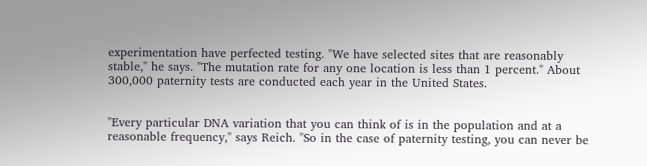experimentation have perfected testing. "We have selected sites that are reasonably stable," he says. "The mutation rate for any one location is less than 1 percent." About 300,000 paternity tests are conducted each year in the United States.


"Every particular DNA variation that you can think of is in the population and at a reasonable frequency," says Reich. "So in the case of paternity testing, you can never be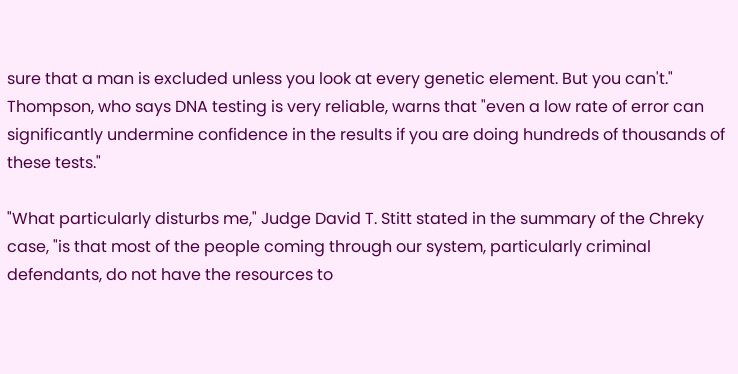sure that a man is excluded unless you look at every genetic element. But you can't." Thompson, who says DNA testing is very reliable, warns that "even a low rate of error can significantly undermine confidence in the results if you are doing hundreds of thousands of these tests."

"What particularly disturbs me," Judge David T. Stitt stated in the summary of the Chreky case, "is that most of the people coming through our system, particularly criminal defendants, do not have the resources to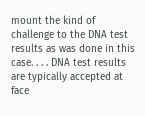mount the kind of challenge to the DNA test results as was done in this case. . . . DNA test results are typically accepted at face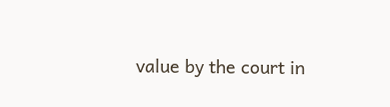value by the court in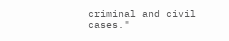criminal and civil cases."